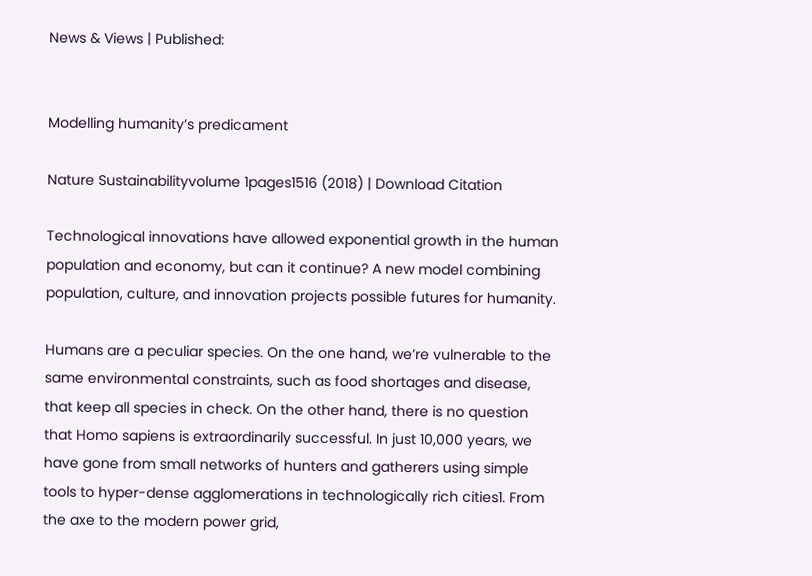News & Views | Published:


Modelling humanity’s predicament

Nature Sustainabilityvolume 1pages1516 (2018) | Download Citation

Technological innovations have allowed exponential growth in the human population and economy, but can it continue? A new model combining population, culture, and innovation projects possible futures for humanity.

Humans are a peculiar species. On the one hand, we’re vulnerable to the same environmental constraints, such as food shortages and disease, that keep all species in check. On the other hand, there is no question that Homo sapiens is extraordinarily successful. In just 10,000 years, we have gone from small networks of hunters and gatherers using simple tools to hyper-dense agglomerations in technologically rich cities1. From the axe to the modern power grid,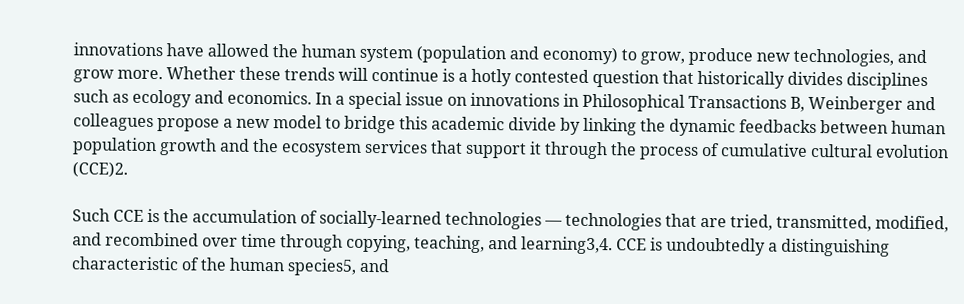innovations have allowed the human system (population and economy) to grow, produce new technologies, and grow more. Whether these trends will continue is a hotly contested question that historically divides disciplines such as ecology and economics. In a special issue on innovations in Philosophical Transactions B, Weinberger and colleagues propose a new model to bridge this academic divide by linking the dynamic feedbacks between human population growth and the ecosystem services that support it through the process of cumulative cultural evolution (CCE)2.

Such CCE is the accumulation of socially-learned technologies — technologies that are tried, transmitted, modified, and recombined over time through copying, teaching, and learning3,4. CCE is undoubtedly a distinguishing characteristic of the human species5, and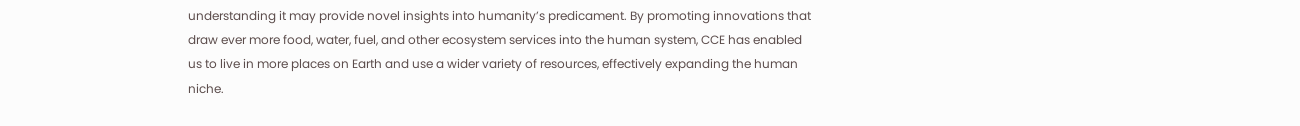understanding it may provide novel insights into humanity’s predicament. By promoting innovations that draw ever more food, water, fuel, and other ecosystem services into the human system, CCE has enabled us to live in more places on Earth and use a wider variety of resources, effectively expanding the human niche.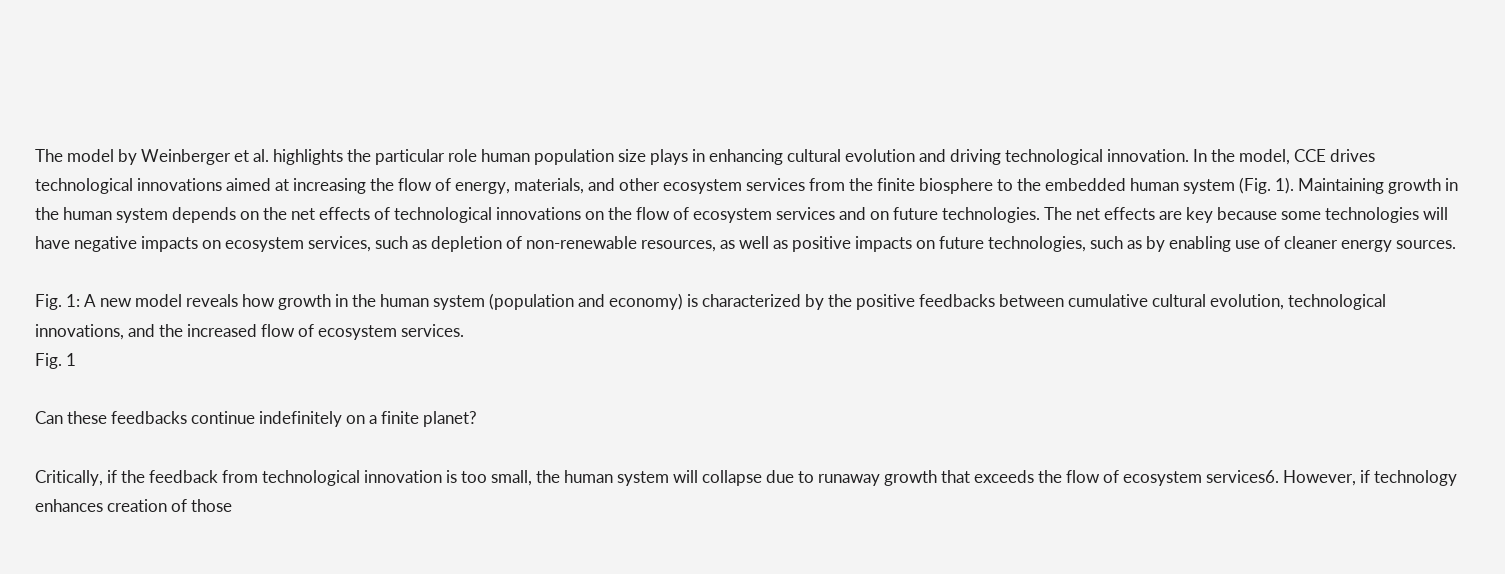The model by Weinberger et al. highlights the particular role human population size plays in enhancing cultural evolution and driving technological innovation. In the model, CCE drives technological innovations aimed at increasing the flow of energy, materials, and other ecosystem services from the finite biosphere to the embedded human system (Fig. 1). Maintaining growth in the human system depends on the net effects of technological innovations on the flow of ecosystem services and on future technologies. The net effects are key because some technologies will have negative impacts on ecosystem services, such as depletion of non-renewable resources, as well as positive impacts on future technologies, such as by enabling use of cleaner energy sources.

Fig. 1: A new model reveals how growth in the human system (population and economy) is characterized by the positive feedbacks between cumulative cultural evolution, technological innovations, and the increased flow of ecosystem services.
Fig. 1

Can these feedbacks continue indefinitely on a finite planet?

Critically, if the feedback from technological innovation is too small, the human system will collapse due to runaway growth that exceeds the flow of ecosystem services6. However, if technology enhances creation of those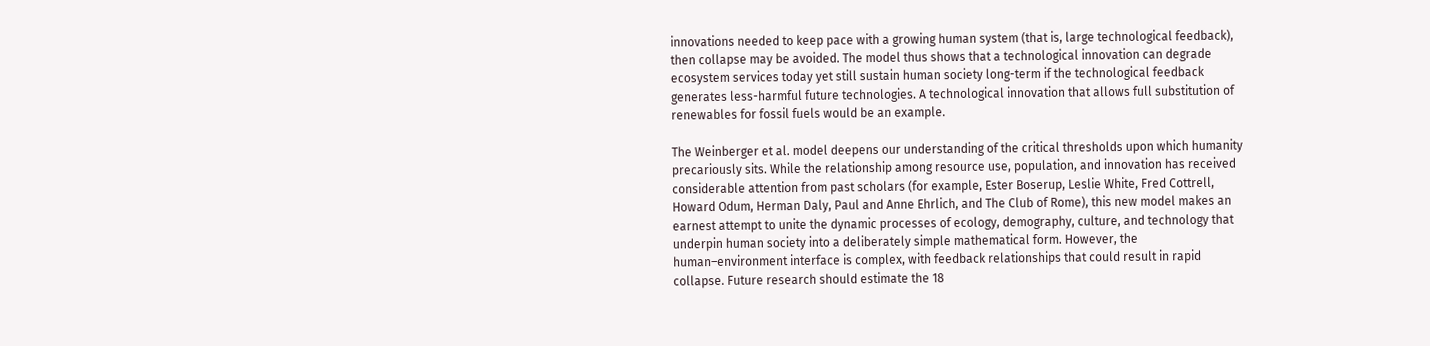innovations needed to keep pace with a growing human system (that is, large technological feedback), then collapse may be avoided. The model thus shows that a technological innovation can degrade ecosystem services today yet still sustain human society long-term if the technological feedback generates less-harmful future technologies. A technological innovation that allows full substitution of renewables for fossil fuels would be an example.

The Weinberger et al. model deepens our understanding of the critical thresholds upon which humanity precariously sits. While the relationship among resource use, population, and innovation has received considerable attention from past scholars (for example, Ester Boserup, Leslie White, Fred Cottrell, Howard Odum, Herman Daly, Paul and Anne Ehrlich, and The Club of Rome), this new model makes an earnest attempt to unite the dynamic processes of ecology, demography, culture, and technology that underpin human society into a deliberately simple mathematical form. However, the human–environment interface is complex, with feedback relationships that could result in rapid collapse. Future research should estimate the 18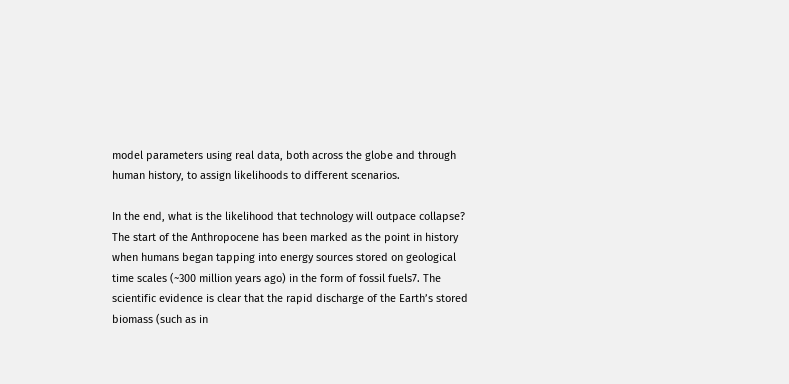model parameters using real data, both across the globe and through human history, to assign likelihoods to different scenarios.

In the end, what is the likelihood that technology will outpace collapse? The start of the Anthropocene has been marked as the point in history when humans began tapping into energy sources stored on geological time scales (~300 million years ago) in the form of fossil fuels7. The scientific evidence is clear that the rapid discharge of the Earth’s stored biomass (such as in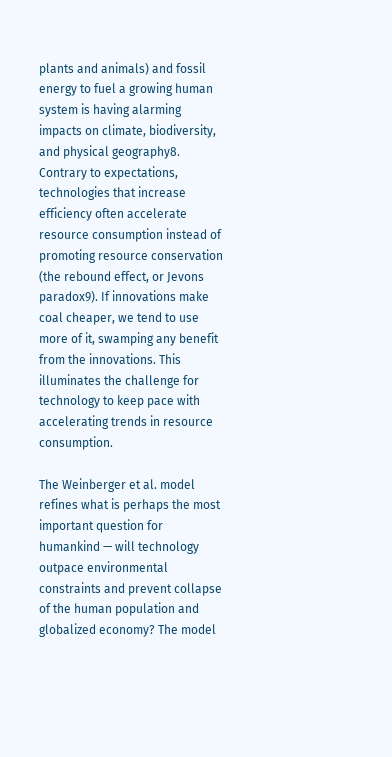plants and animals) and fossil energy to fuel a growing human system is having alarming impacts on climate, biodiversity, and physical geography8. Contrary to expectations, technologies that increase efficiency often accelerate resource consumption instead of promoting resource conservation (the rebound effect, or Jevons paradox9). If innovations make coal cheaper, we tend to use more of it, swamping any benefit from the innovations. This illuminates the challenge for technology to keep pace with accelerating trends in resource consumption.

The Weinberger et al. model refines what is perhaps the most important question for humankind — will technology outpace environmental constraints and prevent collapse of the human population and globalized economy? The model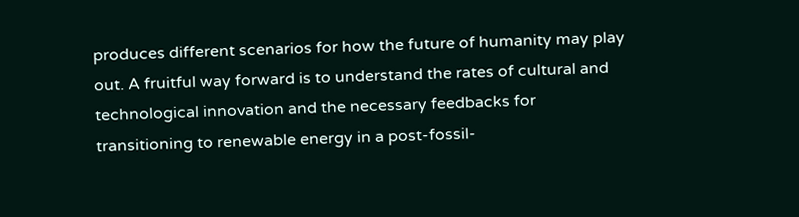produces different scenarios for how the future of humanity may play out. A fruitful way forward is to understand the rates of cultural and technological innovation and the necessary feedbacks for transitioning to renewable energy in a post-fossil-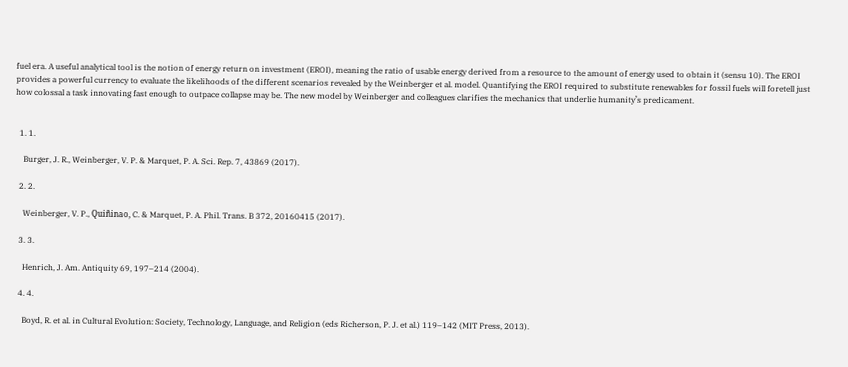fuel era. A useful analytical tool is the notion of energy return on investment (EROI), meaning the ratio of usable energy derived from a resource to the amount of energy used to obtain it (sensu 10). The EROI provides a powerful currency to evaluate the likelihoods of the different scenarios revealed by the Weinberger et al. model. Quantifying the EROI required to substitute renewables for fossil fuels will foretell just how colossal a task innovating fast enough to outpace collapse may be. The new model by Weinberger and colleagues clarifies the mechanics that underlie humanity’s predicament.


  1. 1.

    Burger, J. R., Weinberger, V. P. & Marquet, P. A. Sci. Rep. 7, 43869 (2017).

  2. 2.

    Weinberger, V. P., Quiñinao, C. & Marquet, P. A. Phil. Trans. B 372, 20160415 (2017).

  3. 3.

    Henrich, J. Am. Antiquity 69, 197–214 (2004).

  4. 4.

    Boyd, R. et al. in Cultural Evolution: Society, Technology, Language, and Religion (eds Richerson, P. J. et al.) 119–142 (MIT Press, 2013).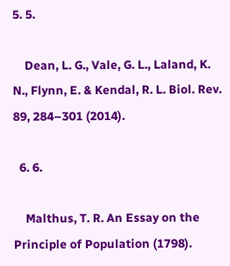5. 5.

    Dean, L. G., Vale, G. L., Laland, K. N., Flynn, E. & Kendal, R. L. Biol. Rev. 89, 284–301 (2014).

  6. 6.

    Malthus, T. R. An Essay on the Principle of Population (1798).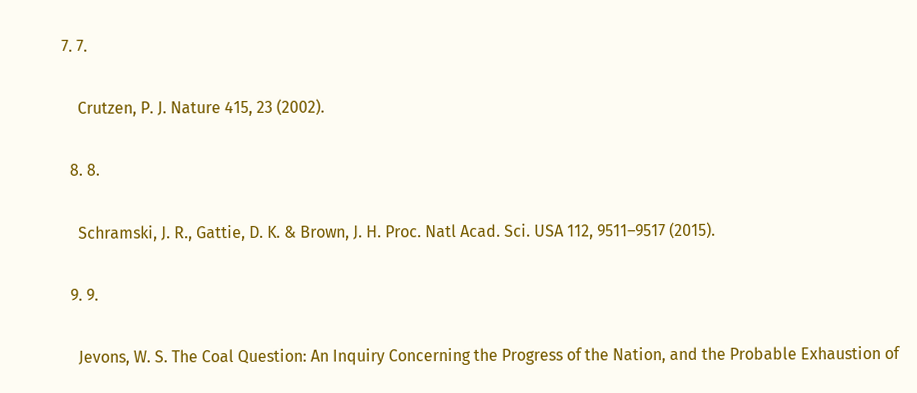7. 7.

    Crutzen, P. J. Nature 415, 23 (2002).

  8. 8.

    Schramski, J. R., Gattie, D. K. & Brown, J. H. Proc. Natl Acad. Sci. USA 112, 9511–9517 (2015).

  9. 9.

    Jevons, W. S. The Coal Question: An Inquiry Concerning the Progress of the Nation, and the Probable Exhaustion of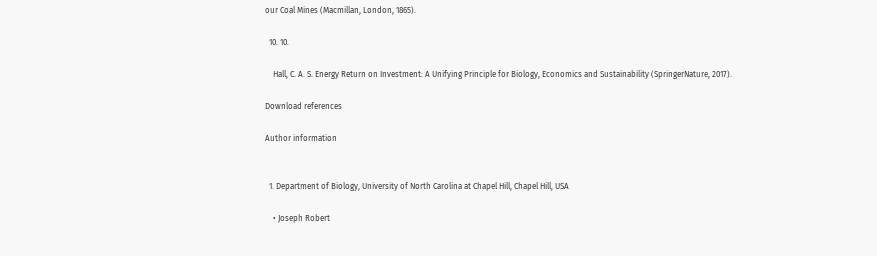our Coal Mines (Macmillan, London, 1865).

  10. 10.

    Hall, C. A. S. Energy Return on Investment: A Unifying Principle for Biology, Economics and Sustainability (SpringerNature, 2017).

Download references

Author information


  1. Department of Biology, University of North Carolina at Chapel Hill, Chapel Hill, USA

    • Joseph Robert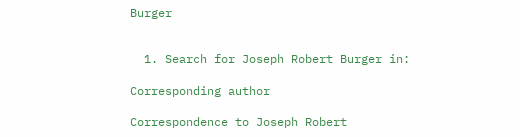Burger


  1. Search for Joseph Robert Burger in:

Corresponding author

Correspondence to Joseph Robert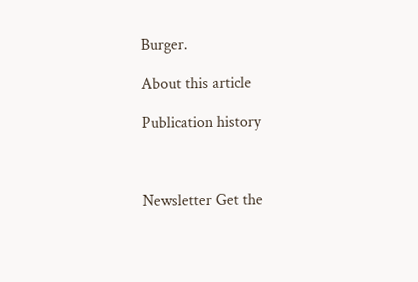Burger.

About this article

Publication history



Newsletter Get the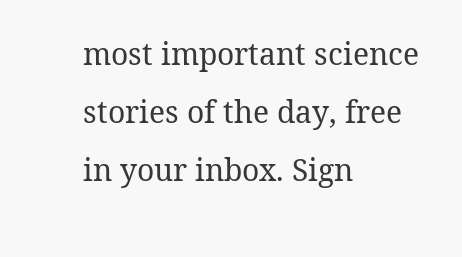most important science stories of the day, free in your inbox. Sign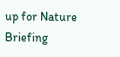up for Nature Briefing